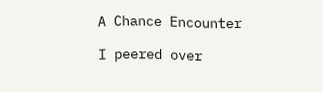A Chance Encounter

I peered over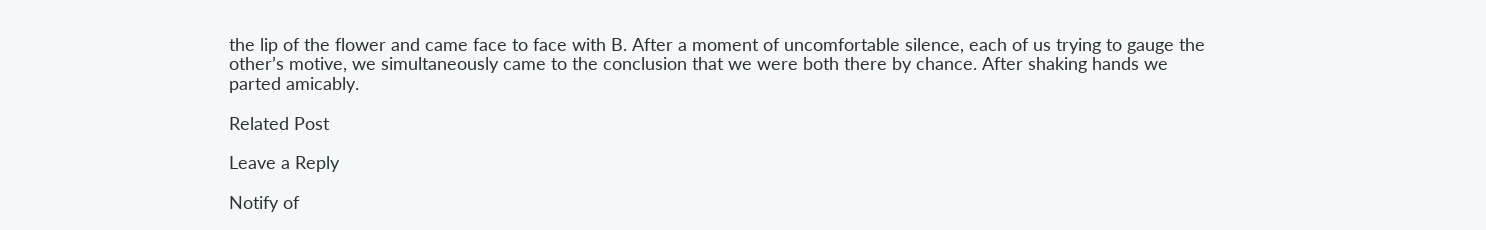the lip of the flower and came face to face with B. After a moment of uncomfortable silence, each of us trying to gauge the other’s motive, we simultaneously came to the conclusion that we were both there by chance. After shaking hands we parted amicably.

Related Post

Leave a Reply

Notify of